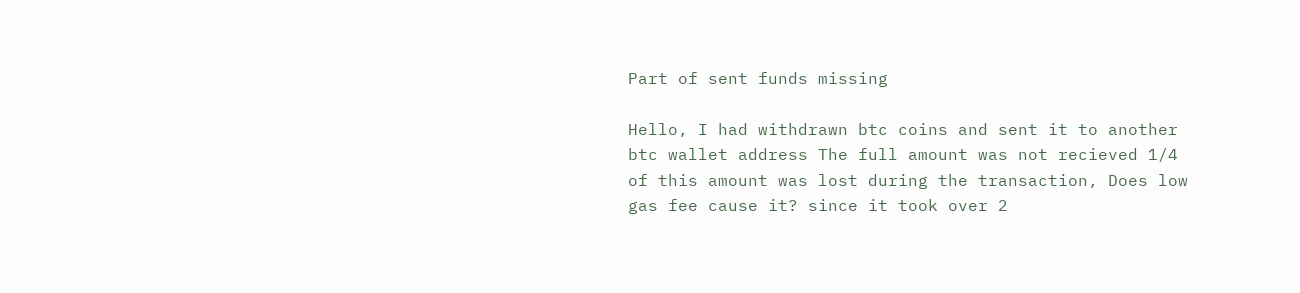Part of sent funds missing

Hello, I had withdrawn btc coins and sent it to another btc wallet address The full amount was not recieved 1/4 of this amount was lost during the transaction, Does low gas fee cause it? since it took over 2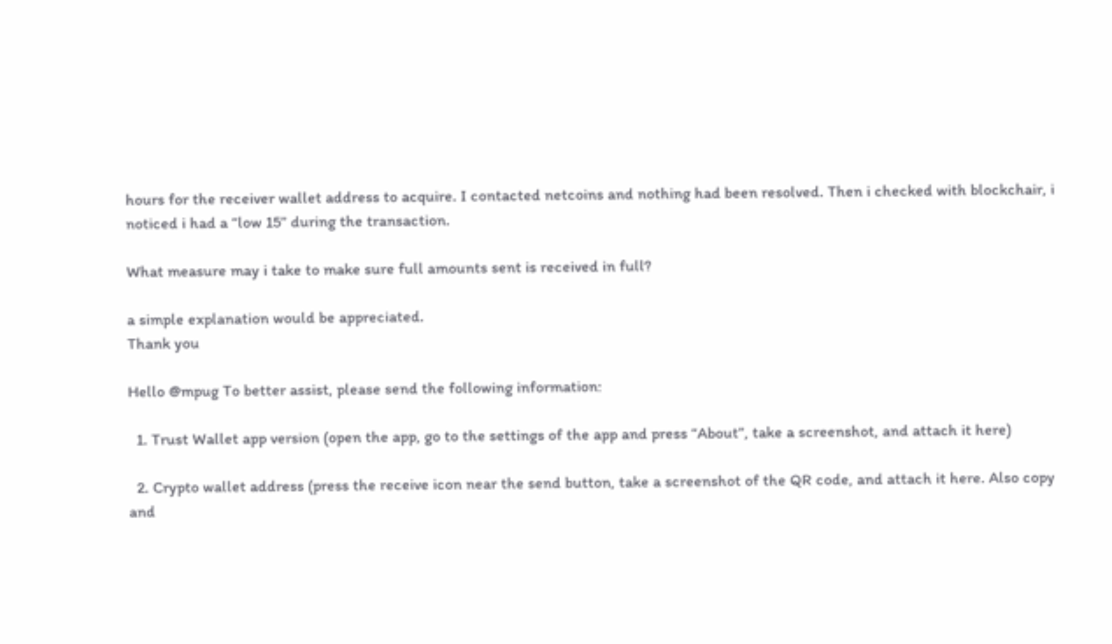hours for the receiver wallet address to acquire. I contacted netcoins and nothing had been resolved. Then i checked with blockchair, i noticed i had a “low 15” during the transaction.

What measure may i take to make sure full amounts sent is received in full?

a simple explanation would be appreciated.
Thank you

Hello @mpug To better assist, please send the following information:

  1. Trust Wallet app version (open the app, go to the settings of the app and press “About”, take a screenshot, and attach it here)

  2. Crypto wallet address (press the receive icon near the send button, take a screenshot of the QR code, and attach it here. Also copy and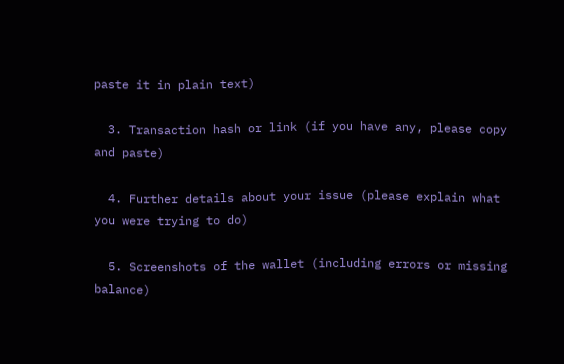paste it in plain text)

  3. Transaction hash or link (if you have any, please copy and paste)

  4. Further details about your issue (please explain what you were trying to do)

  5. Screenshots of the wallet (including errors or missing balance)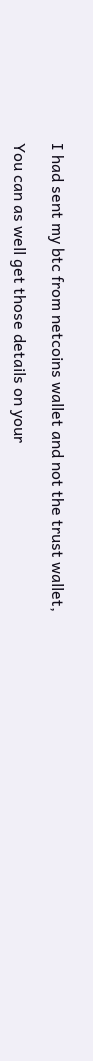I had sent my btc from netcoins wallet and not the trust wallet,

You can as well get those details on your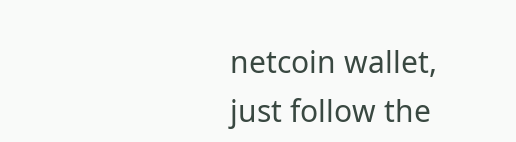netcoin wallet, just follow the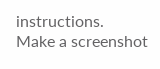instructions.
Make a screenshot